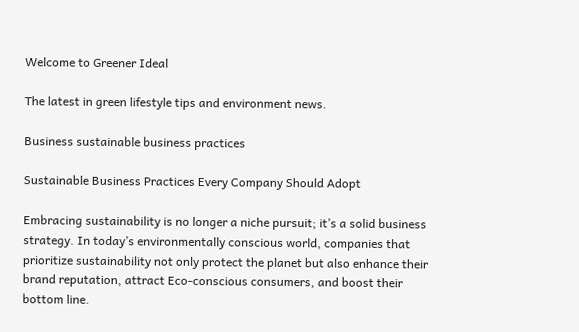Welcome to Greener Ideal

The latest in green lifestyle tips and environment news.

Business sustainable business practices

Sustainable Business Practices Every Company Should Adopt

Embracing sustainability is no longer a niche pursuit; it’s a solid business strategy. In today’s environmentally conscious world, companies that prioritize sustainability not only protect the planet but also enhance their brand reputation, attract Eco-conscious consumers, and boost their bottom line.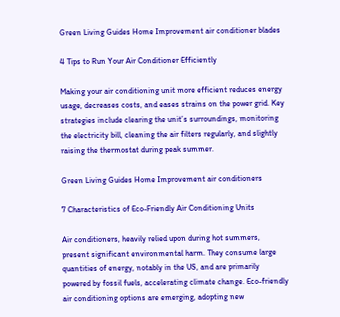Green Living Guides Home Improvement air conditioner blades

4 Tips to Run Your Air Conditioner Efficiently

Making your air conditioning unit more efficient reduces energy usage, decreases costs, and eases strains on the power grid. Key strategies include clearing the unit’s surroundings, monitoring the electricity bill, cleaning the air filters regularly, and slightly raising the thermostat during peak summer.

Green Living Guides Home Improvement air conditioners

7 Characteristics of Eco-Friendly Air Conditioning Units

Air conditioners, heavily relied upon during hot summers, present significant environmental harm. They consume large quantities of energy, notably in the US, and are primarily powered by fossil fuels, accelerating climate change. Eco-friendly air conditioning options are emerging, adopting new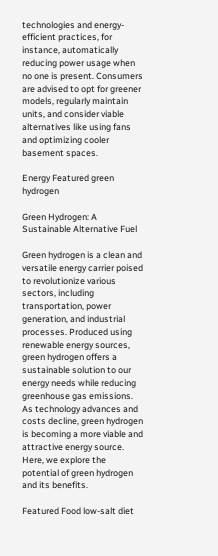technologies and energy-efficient practices, for instance, automatically reducing power usage when no one is present. Consumers are advised to opt for greener models, regularly maintain units, and consider viable alternatives like using fans and optimizing cooler basement spaces.

Energy Featured green hydrogen

Green Hydrogen: A Sustainable Alternative Fuel

Green hydrogen is a clean and versatile energy carrier poised to revolutionize various sectors, including transportation, power generation, and industrial processes. Produced using renewable energy sources, green hydrogen offers a sustainable solution to our energy needs while reducing greenhouse gas emissions. As technology advances and costs decline, green hydrogen is becoming a more viable and attractive energy source. Here, we explore the potential of green hydrogen and its benefits.

Featured Food low-salt diet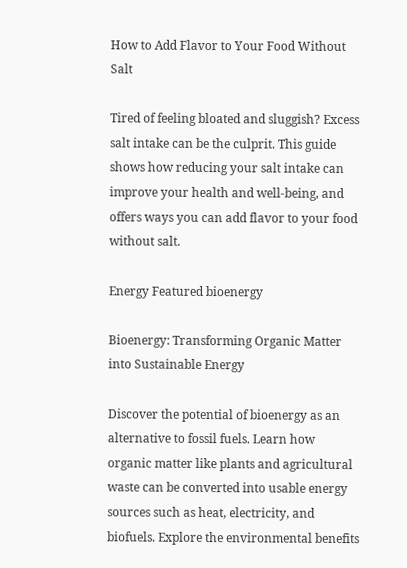How to Add Flavor to Your Food Without Salt

Tired of feeling bloated and sluggish? Excess salt intake can be the culprit. This guide shows how reducing your salt intake can improve your health and well-being, and offers ways you can add flavor to your food without salt.

Energy Featured bioenergy

Bioenergy: Transforming Organic Matter into Sustainable Energy

Discover the potential of bioenergy as an alternative to fossil fuels. Learn how organic matter like plants and agricultural waste can be converted into usable energy sources such as heat, electricity, and biofuels. Explore the environmental benefits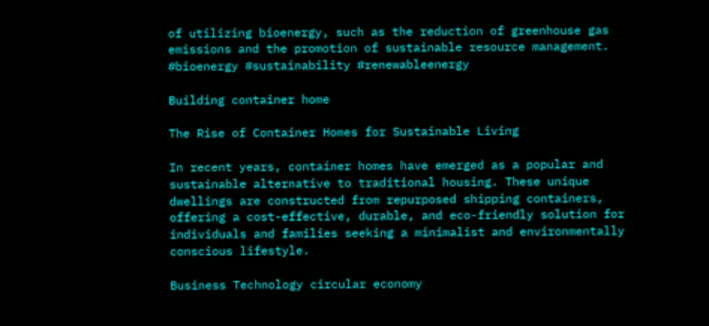of utilizing bioenergy, such as the reduction of greenhouse gas emissions and the promotion of sustainable resource management. #bioenergy #sustainability #renewableenergy

Building container home

The Rise of Container Homes for Sustainable Living

In recent years, container homes have emerged as a popular and sustainable alternative to traditional housing. These unique dwellings are constructed from repurposed shipping containers, offering a cost-effective, durable, and eco-friendly solution for individuals and families seeking a minimalist and environmentally conscious lifestyle.

Business Technology circular economy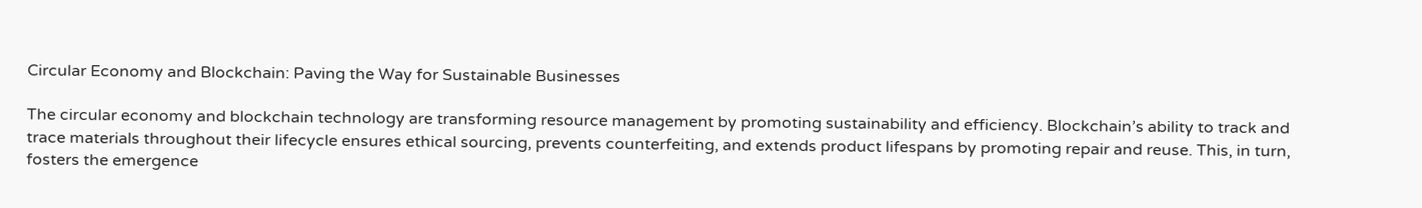Circular Economy and Blockchain: Paving the Way for Sustainable Businesses

The circular economy and blockchain technology are transforming resource management by promoting sustainability and efficiency. Blockchain’s ability to track and trace materials throughout their lifecycle ensures ethical sourcing, prevents counterfeiting, and extends product lifespans by promoting repair and reuse. This, in turn, fosters the emergence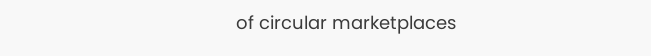of circular marketplaces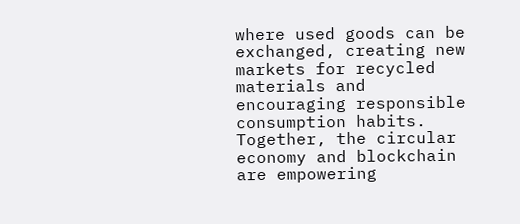where used goods can be exchanged, creating new markets for recycled materials and encouraging responsible consumption habits. Together, the circular economy and blockchain are empowering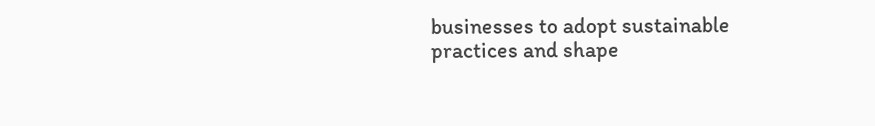businesses to adopt sustainable practices and shape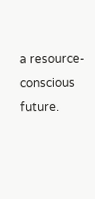a resource-conscious future.